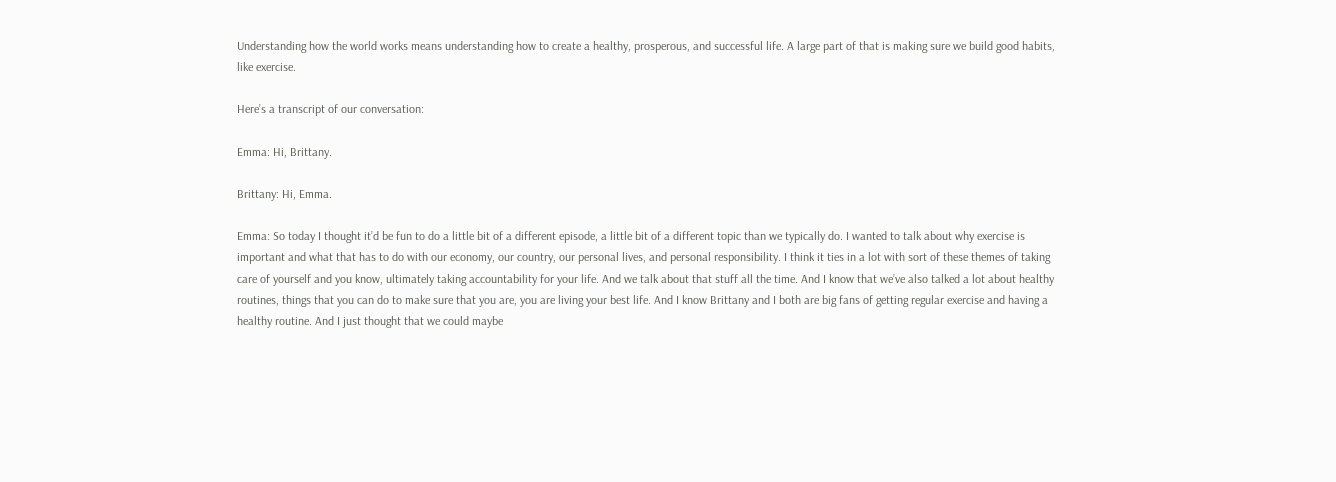Understanding how the world works means understanding how to create a healthy, prosperous, and successful life. A large part of that is making sure we build good habits, like exercise.

Here’s a transcript of our conversation:

Emma: Hi, Brittany.

Brittany: Hi, Emma.

Emma: So today I thought it’d be fun to do a little bit of a different episode, a little bit of a different topic than we typically do. I wanted to talk about why exercise is important and what that has to do with our economy, our country, our personal lives, and personal responsibility. I think it ties in a lot with sort of these themes of taking care of yourself and you know, ultimately taking accountability for your life. And we talk about that stuff all the time. And I know that we’ve also talked a lot about healthy routines, things that you can do to make sure that you are, you are living your best life. And I know Brittany and I both are big fans of getting regular exercise and having a healthy routine. And I just thought that we could maybe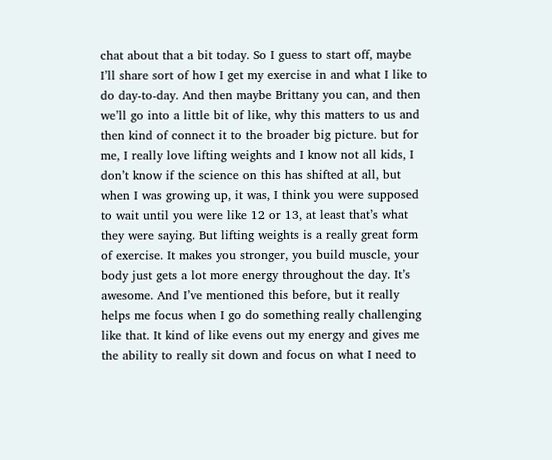chat about that a bit today. So I guess to start off, maybe I’ll share sort of how I get my exercise in and what I like to do day-to-day. And then maybe Brittany you can, and then we’ll go into a little bit of like, why this matters to us and then kind of connect it to the broader big picture. but for me, I really love lifting weights and I know not all kids, I don’t know if the science on this has shifted at all, but when I was growing up, it was, I think you were supposed to wait until you were like 12 or 13, at least that’s what they were saying. But lifting weights is a really great form of exercise. It makes you stronger, you build muscle, your body just gets a lot more energy throughout the day. It’s awesome. And I’ve mentioned this before, but it really helps me focus when I go do something really challenging like that. It kind of like evens out my energy and gives me the ability to really sit down and focus on what I need to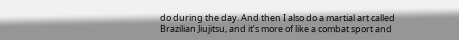do during the day. And then I also do a martial art called Brazilian Jiujitsu, and it’s more of like a combat sport and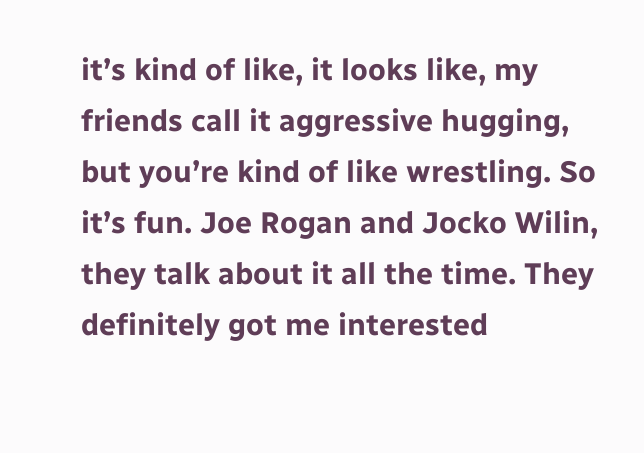it’s kind of like, it looks like, my friends call it aggressive hugging, but you’re kind of like wrestling. So it’s fun. Joe Rogan and Jocko Wilin, they talk about it all the time. They definitely got me interested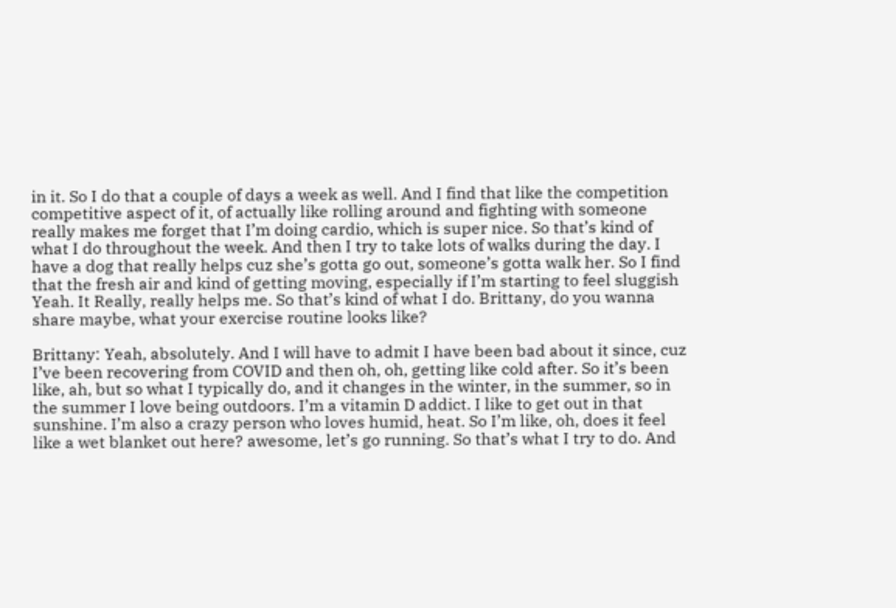in it. So I do that a couple of days a week as well. And I find that like the competition competitive aspect of it, of actually like rolling around and fighting with someone really makes me forget that I’m doing cardio, which is super nice. So that’s kind of what I do throughout the week. And then I try to take lots of walks during the day. I have a dog that really helps cuz she’s gotta go out, someone’s gotta walk her. So I find that the fresh air and kind of getting moving, especially if I’m starting to feel sluggish Yeah. It Really, really helps me. So that’s kind of what I do. Brittany, do you wanna share maybe, what your exercise routine looks like?

Brittany: Yeah, absolutely. And I will have to admit I have been bad about it since, cuz I’ve been recovering from COVID and then oh, oh, getting like cold after. So it’s been like, ah, but so what I typically do, and it changes in the winter, in the summer, so in the summer I love being outdoors. I’m a vitamin D addict. I like to get out in that sunshine. I’m also a crazy person who loves humid, heat. So I’m like, oh, does it feel like a wet blanket out here? awesome, let’s go running. So that’s what I try to do. And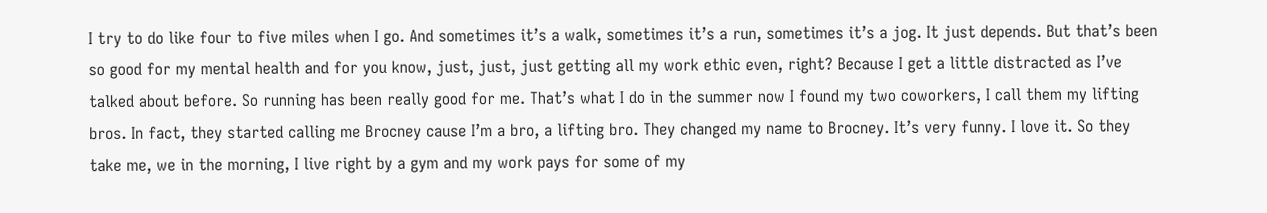I try to do like four to five miles when I go. And sometimes it’s a walk, sometimes it’s a run, sometimes it’s a jog. It just depends. But that’s been so good for my mental health and for you know, just, just, just getting all my work ethic even, right? Because I get a little distracted as I’ve talked about before. So running has been really good for me. That’s what I do in the summer now I found my two coworkers, I call them my lifting bros. In fact, they started calling me Brocney cause I’m a bro, a lifting bro. They changed my name to Brocney. It’s very funny. I love it. So they take me, we in the morning, I live right by a gym and my work pays for some of my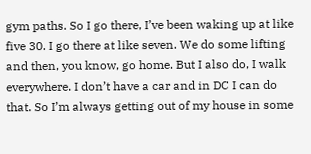gym paths. So I go there, I’ve been waking up at like five 30. I go there at like seven. We do some lifting and then, you know, go home. But I also do, I walk everywhere. I don’t have a car and in DC I can do that. So I’m always getting out of my house in some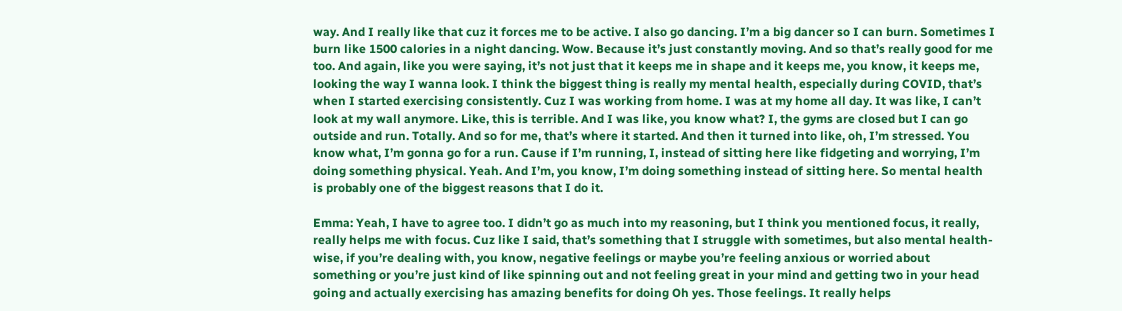way. And I really like that cuz it forces me to be active. I also go dancing. I’m a big dancer so I can burn. Sometimes I burn like 1500 calories in a night dancing. Wow. Because it’s just constantly moving. And so that’s really good for me too. And again, like you were saying, it’s not just that it keeps me in shape and it keeps me, you know, it keeps me, looking the way I wanna look. I think the biggest thing is really my mental health, especially during COVID, that’s when I started exercising consistently. Cuz I was working from home. I was at my home all day. It was like, I can’t look at my wall anymore. Like, this is terrible. And I was like, you know what? I, the gyms are closed but I can go outside and run. Totally. And so for me, that’s where it started. And then it turned into like, oh, I’m stressed. You know what, I’m gonna go for a run. Cause if I’m running, I, instead of sitting here like fidgeting and worrying, I’m doing something physical. Yeah. And I’m, you know, I’m doing something instead of sitting here. So mental health is probably one of the biggest reasons that I do it.

Emma: Yeah, I have to agree too. I didn’t go as much into my reasoning, but I think you mentioned focus, it really, really helps me with focus. Cuz like I said, that’s something that I struggle with sometimes, but also mental health-wise, if you’re dealing with, you know, negative feelings or maybe you’re feeling anxious or worried about something or you’re just kind of like spinning out and not feeling great in your mind and getting two in your head going and actually exercising has amazing benefits for doing Oh yes. Those feelings. It really helps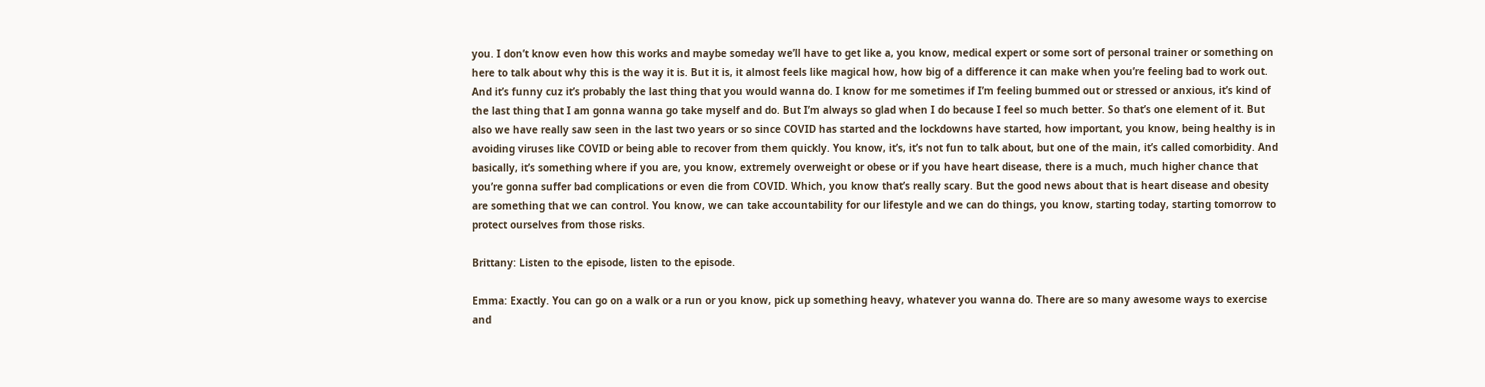you. I don’t know even how this works and maybe someday we’ll have to get like a, you know, medical expert or some sort of personal trainer or something on here to talk about why this is the way it is. But it is, it almost feels like magical how, how big of a difference it can make when you’re feeling bad to work out. And it’s funny cuz it’s probably the last thing that you would wanna do. I know for me sometimes if I’m feeling bummed out or stressed or anxious, it’s kind of the last thing that I am gonna wanna go take myself and do. But I’m always so glad when I do because I feel so much better. So that’s one element of it. But also we have really saw seen in the last two years or so since COVID has started and the lockdowns have started, how important, you know, being healthy is in avoiding viruses like COVID or being able to recover from them quickly. You know, it’s, it’s not fun to talk about, but one of the main, it’s called comorbidity. And basically, it’s something where if you are, you know, extremely overweight or obese or if you have heart disease, there is a much, much higher chance that you’re gonna suffer bad complications or even die from COVID. Which, you know that’s really scary. But the good news about that is heart disease and obesity are something that we can control. You know, we can take accountability for our lifestyle and we can do things, you know, starting today, starting tomorrow to protect ourselves from those risks.

Brittany: Listen to the episode, listen to the episode.

Emma: Exactly. You can go on a walk or a run or you know, pick up something heavy, whatever you wanna do. There are so many awesome ways to exercise and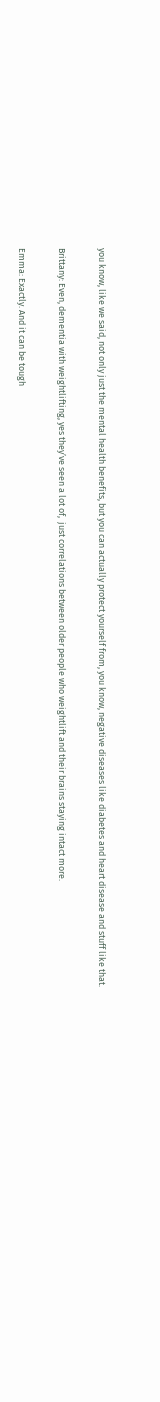you know, like we said, not only just the mental health benefits, but you can actually protect yourself from, you know, negative diseases like diabetes and heart disease and stuff like that.

Brittany: Even, dementia with weightlifting, yes they’ve seen a lot of,  just correlations between older people who weightlift and their brains staying intact more.

Emma: Exactly. And it can be tough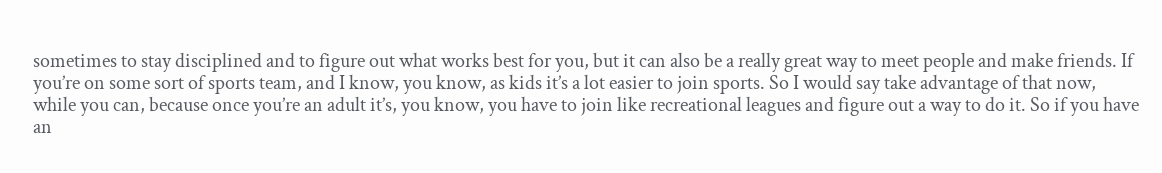sometimes to stay disciplined and to figure out what works best for you, but it can also be a really great way to meet people and make friends. If you’re on some sort of sports team, and I know, you know, as kids it’s a lot easier to join sports. So I would say take advantage of that now, while you can, because once you’re an adult it’s, you know, you have to join like recreational leagues and figure out a way to do it. So if you have an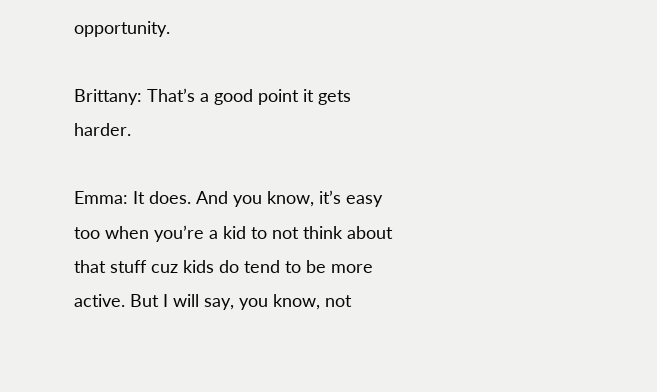opportunity.

Brittany: That’s a good point it gets harder.

Emma: It does. And you know, it’s easy too when you’re a kid to not think about that stuff cuz kids do tend to be more active. But I will say, you know, not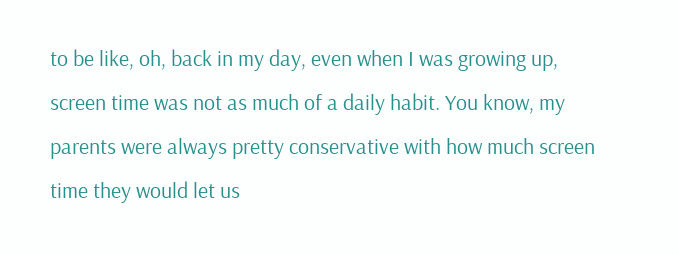to be like, oh, back in my day, even when I was growing up, screen time was not as much of a daily habit. You know, my parents were always pretty conservative with how much screen time they would let us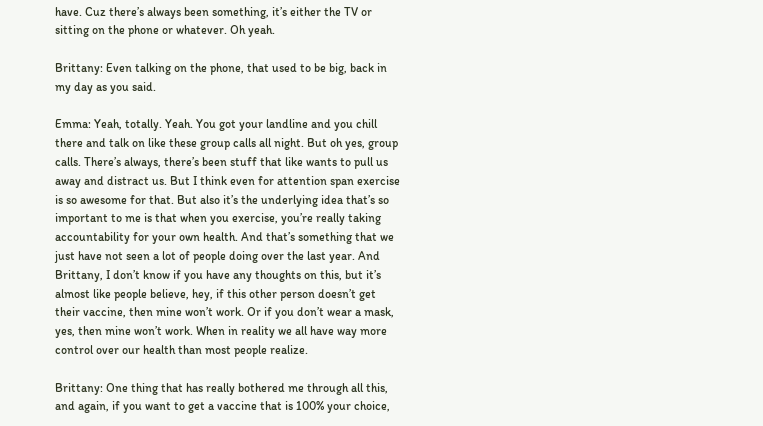have. Cuz there’s always been something, it’s either the TV or sitting on the phone or whatever. Oh yeah.

Brittany: Even talking on the phone, that used to be big, back in my day as you said.

Emma: Yeah, totally. Yeah. You got your landline and you chill there and talk on like these group calls all night. But oh yes, group calls. There’s always, there’s been stuff that like wants to pull us away and distract us. But I think even for attention span exercise is so awesome for that. But also it’s the underlying idea that’s so important to me is that when you exercise, you’re really taking accountability for your own health. And that’s something that we just have not seen a lot of people doing over the last year. And Brittany, I don’t know if you have any thoughts on this, but it’s almost like people believe, hey, if this other person doesn’t get their vaccine, then mine won’t work. Or if you don’t wear a mask, yes, then mine won’t work. When in reality we all have way more control over our health than most people realize.

Brittany: One thing that has really bothered me through all this, and again, if you want to get a vaccine that is 100% your choice,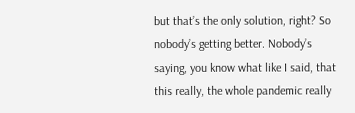but that’s the only solution, right? So nobody’s getting better. Nobody’s saying, you know what like I said, that this really, the whole pandemic really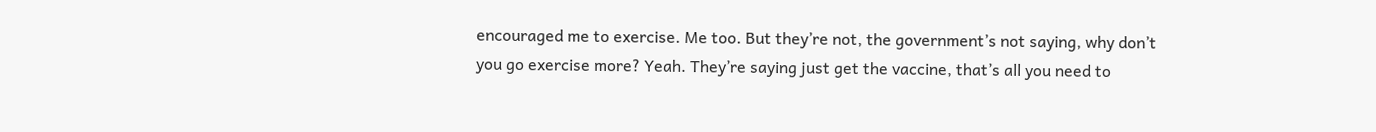encouraged me to exercise. Me too. But they’re not, the government’s not saying, why don’t you go exercise more? Yeah. They’re saying just get the vaccine, that’s all you need to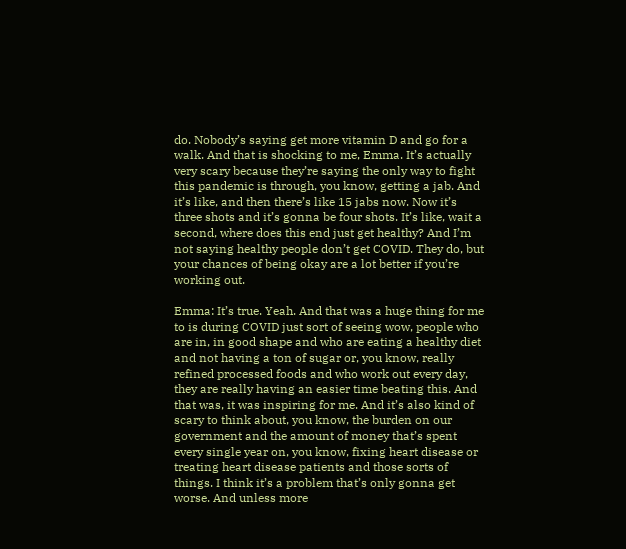do. Nobody’s saying get more vitamin D and go for a walk. And that is shocking to me, Emma. It’s actually very scary because they’re saying the only way to fight this pandemic is through, you know, getting a jab. And it’s like, and then there’s like 15 jabs now. Now it’s three shots and it’s gonna be four shots. It’s like, wait a second, where does this end just get healthy? And I’m not saying healthy people don’t get COVID. They do, but your chances of being okay are a lot better if you’re working out.

Emma: It’s true. Yeah. And that was a huge thing for me to is during COVID just sort of seeing wow, people who are in, in good shape and who are eating a healthy diet and not having a ton of sugar or, you know, really refined processed foods and who work out every day, they are really having an easier time beating this. And that was, it was inspiring for me. And it’s also kind of scary to think about, you know, the burden on our government and the amount of money that’s spent every single year on, you know, fixing heart disease or treating heart disease patients and those sorts of things. I think it’s a problem that’s only gonna get worse. And unless more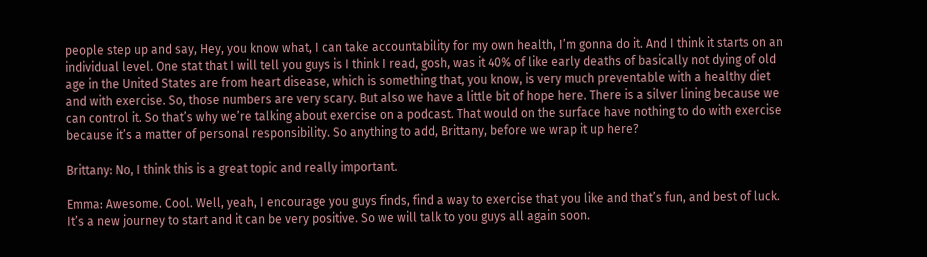people step up and say, Hey, you know what, I can take accountability for my own health, I’m gonna do it. And I think it starts on an individual level. One stat that I will tell you guys is I think I read, gosh, was it 40% of like early deaths of basically not dying of old age in the United States are from heart disease, which is something that, you know, is very much preventable with a healthy diet and with exercise. So, those numbers are very scary. But also we have a little bit of hope here. There is a silver lining because we can control it. So that’s why we’re talking about exercise on a podcast. That would on the surface have nothing to do with exercise because it’s a matter of personal responsibility. So anything to add, Brittany, before we wrap it up here?

Brittany: No, I think this is a great topic and really important.

Emma: Awesome. Cool. Well, yeah, I encourage you guys finds, find a way to exercise that you like and that’s fun, and best of luck. It’s a new journey to start and it can be very positive. So we will talk to you guys all again soon.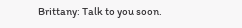Brittany: Talk to you soon.